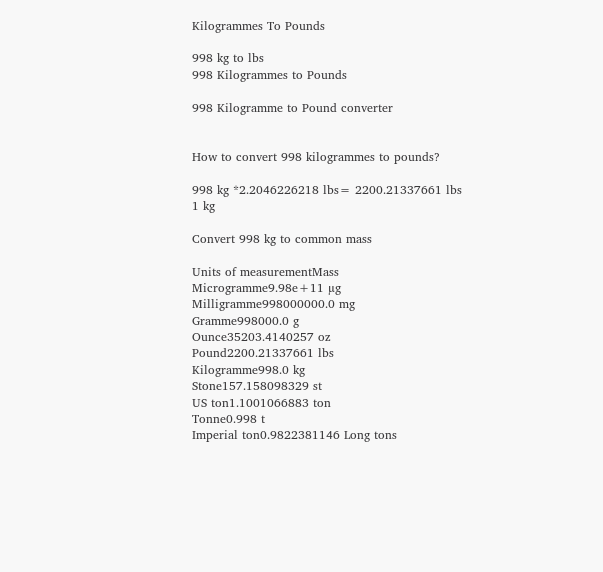Kilogrammes To Pounds

998 kg to lbs
998 Kilogrammes to Pounds

998 Kilogramme to Pound converter


How to convert 998 kilogrammes to pounds?

998 kg *2.2046226218 lbs= 2200.21337661 lbs
1 kg

Convert 998 kg to common mass

Units of measurementMass
Microgramme9.98e+11 µg
Milligramme998000000.0 mg
Gramme998000.0 g
Ounce35203.4140257 oz
Pound2200.21337661 lbs
Kilogramme998.0 kg
Stone157.158098329 st
US ton1.1001066883 ton
Tonne0.998 t
Imperial ton0.9822381146 Long tons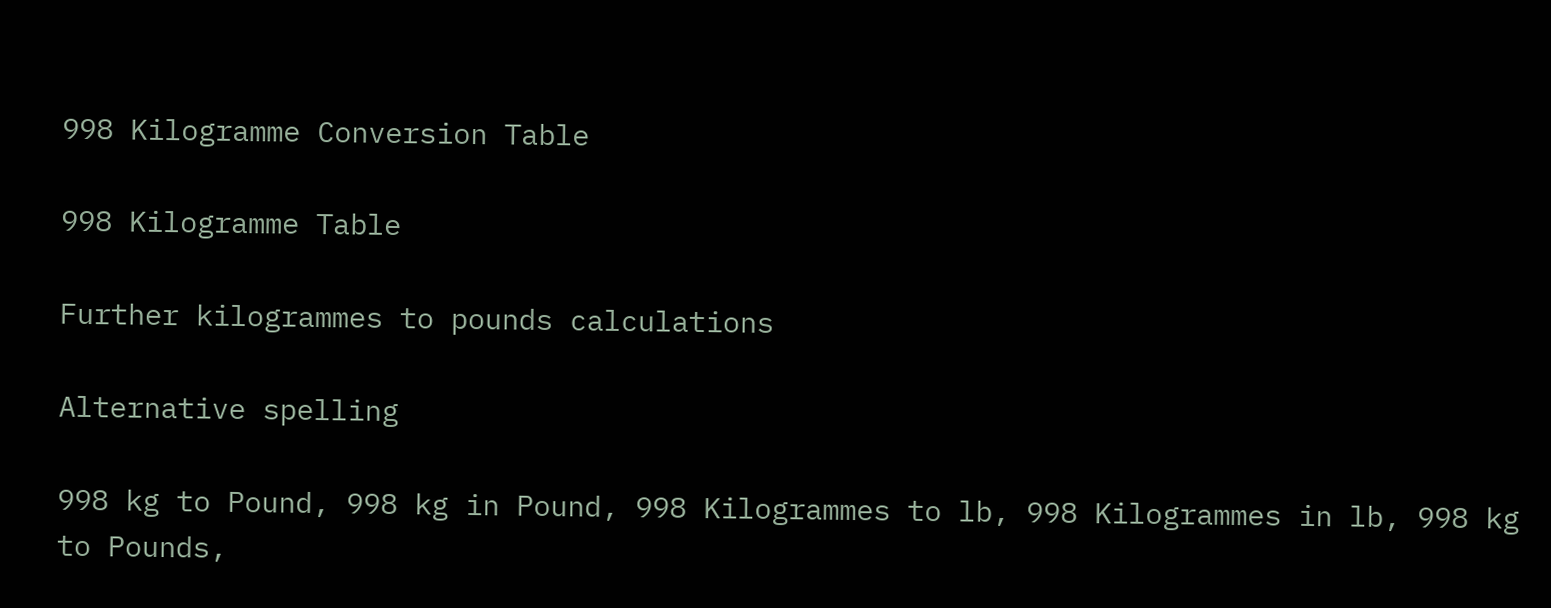998 Kilogramme Conversion Table

998 Kilogramme Table

Further kilogrammes to pounds calculations

Alternative spelling

998 kg to Pound, 998 kg in Pound, 998 Kilogrammes to lb, 998 Kilogrammes in lb, 998 kg to Pounds,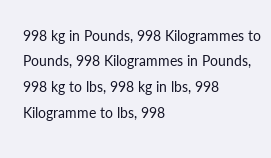998 kg in Pounds, 998 Kilogrammes to Pounds, 998 Kilogrammes in Pounds, 998 kg to lbs, 998 kg in lbs, 998 Kilogramme to lbs, 998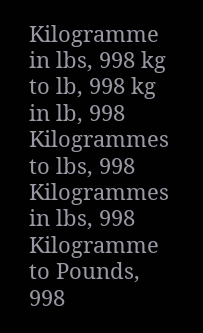Kilogramme in lbs, 998 kg to lb, 998 kg in lb, 998 Kilogrammes to lbs, 998 Kilogrammes in lbs, 998 Kilogramme to Pounds, 998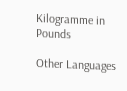Kilogramme in Pounds

Other Languages